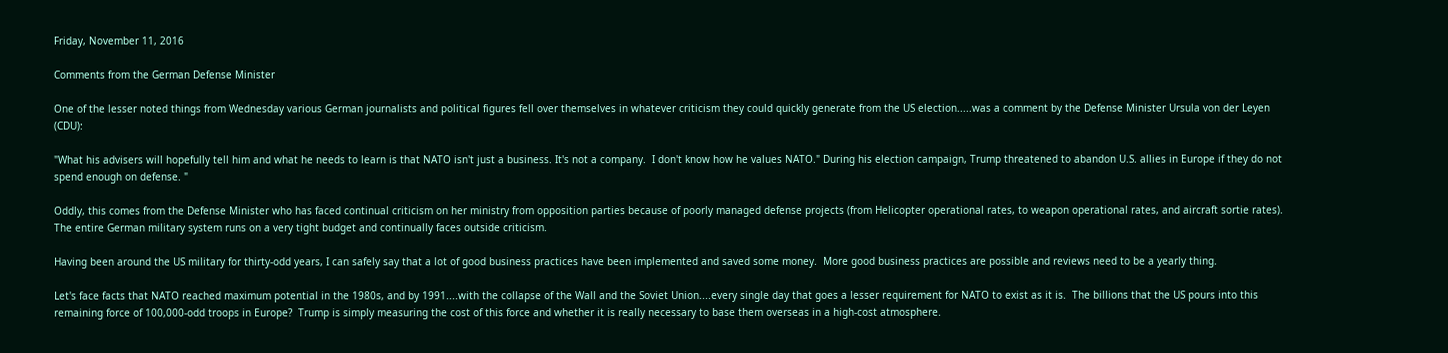Friday, November 11, 2016

Comments from the German Defense Minister

One of the lesser noted things from Wednesday various German journalists and political figures fell over themselves in whatever criticism they could quickly generate from the US election.....was a comment by the Defense Minister Ursula von der Leyen (CDU):

"What his advisers will hopefully tell him and what he needs to learn is that NATO isn't just a business. It's not a company.  I don't know how he values NATO." During his election campaign, Trump threatened to abandon U.S. allies in Europe if they do not spend enough on defense. "

Oddly, this comes from the Defense Minister who has faced continual criticism on her ministry from opposition parties because of poorly managed defense projects (from Helicopter operational rates, to weapon operational rates, and aircraft sortie rates).  The entire German military system runs on a very tight budget and continually faces outside criticism.

Having been around the US military for thirty-odd years, I can safely say that a lot of good business practices have been implemented and saved some money.  More good business practices are possible and reviews need to be a yearly thing.

Let's face facts that NATO reached maximum potential in the 1980s, and by 1991....with the collapse of the Wall and the Soviet Union....every single day that goes a lesser requirement for NATO to exist as it is.  The billions that the US pours into this remaining force of 100,000-odd troops in Europe?  Trump is simply measuring the cost of this force and whether it is really necessary to base them overseas in a high-cost atmosphere.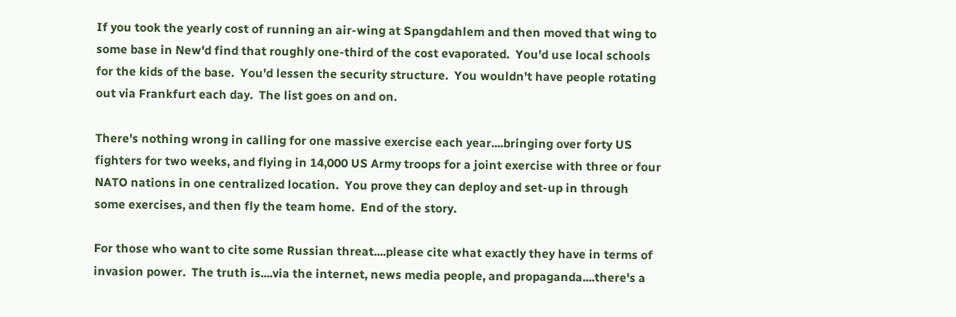If you took the yearly cost of running an air-wing at Spangdahlem and then moved that wing to some base in New'd find that roughly one-third of the cost evaporated.  You'd use local schools for the kids of the base.  You'd lessen the security structure.  You wouldn't have people rotating out via Frankfurt each day.  The list goes on and on.

There's nothing wrong in calling for one massive exercise each year....bringing over forty US fighters for two weeks, and flying in 14,000 US Army troops for a joint exercise with three or four NATO nations in one centralized location.  You prove they can deploy and set-up in through some exercises, and then fly the team home.  End of the story.

For those who want to cite some Russian threat....please cite what exactly they have in terms of invasion power.  The truth is....via the internet, news media people, and propaganda....there's a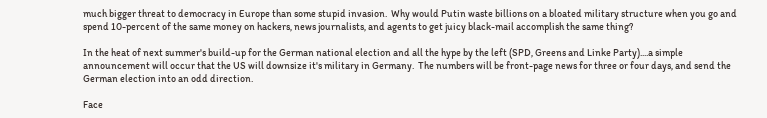much bigger threat to democracy in Europe than some stupid invasion.  Why would Putin waste billions on a bloated military structure when you go and spend 10-percent of the same money on hackers, news journalists, and agents to get juicy black-mail accomplish the same thing?

In the heat of next summer's build-up for the German national election and all the hype by the left (SPD, Greens and Linke Party)....a simple announcement will occur that the US will downsize it's military in Germany.  The numbers will be front-page news for three or four days, and send the German election into an odd direction.

Face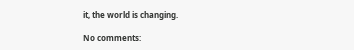it, the world is changing.

No comments: